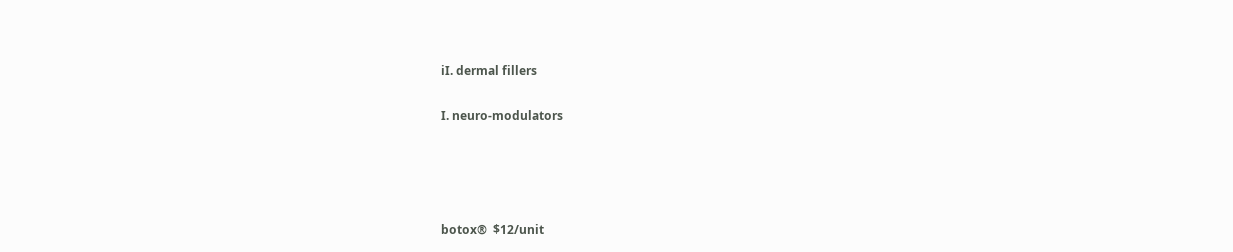iI. dermal fillers

I. neuro-modulators




botox®  $12/unit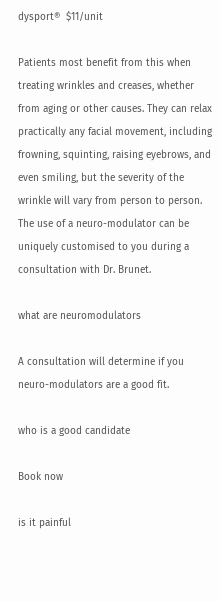dysport®  $11/unit

Patients most benefit from this when treating wrinkles and creases, whether from aging or other causes. They can relax practically any facial movement, including frowning, squinting, raising eyebrows, and even smiling, but the severity of the wrinkle will vary from person to person. The use of a neuro-modulator can be uniquely customised to you during a consultation with Dr. Brunet.

what are neuromodulators

A consultation will determine if you neuro-modulators are a good fit.

who is a good candidate

Book now

is it painful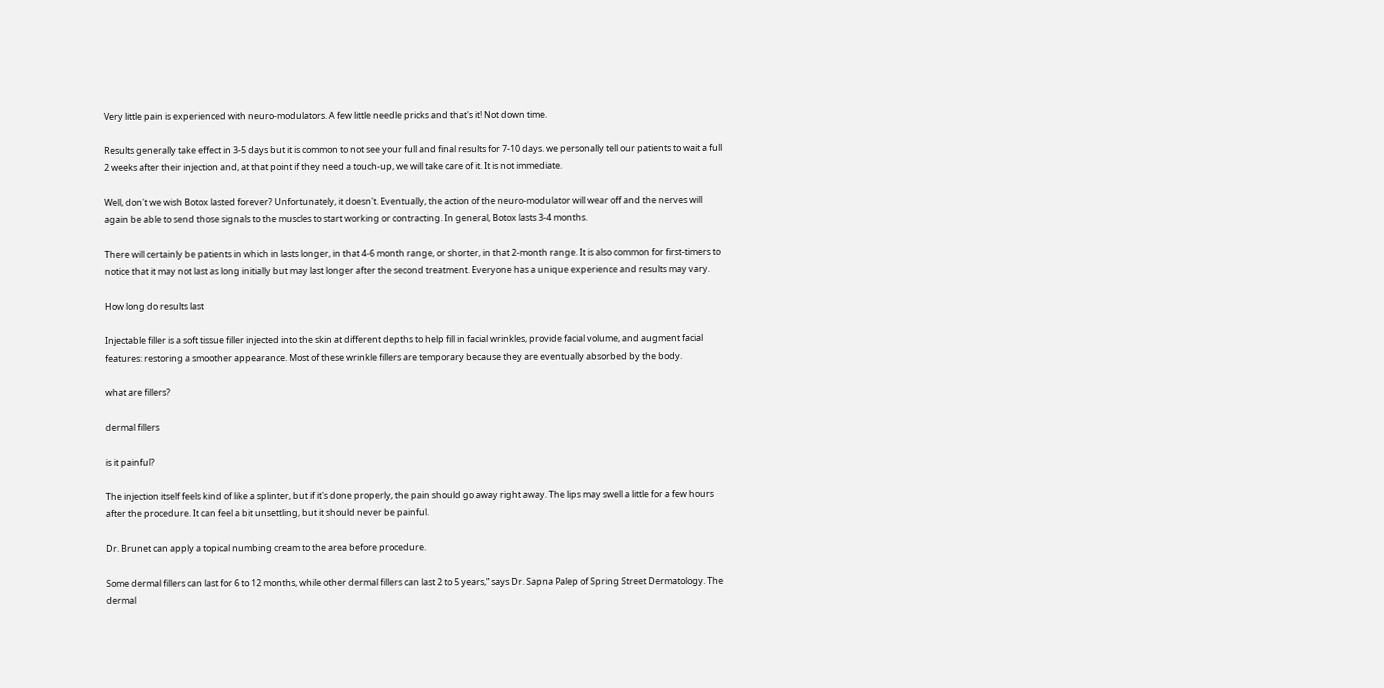Very little pain is experienced with neuro-modulators. A few little needle pricks and that's it! Not down time.

Results generally take effect in 3-5 days but it is common to not see your full and final results for 7-10 days. we personally tell our patients to wait a full 2 weeks after their injection and, at that point if they need a touch-up, we will take care of it. It is not immediate.

Well, don't we wish Botox lasted forever? Unfortunately, it doesn't. Eventually, the action of the neuro-modulator will wear off and the nerves will again be able to send those signals to the muscles to start working or contracting. In general, Botox lasts 3-4 months.

There will certainly be patients in which in lasts longer, in that 4-6 month range, or shorter, in that 2-month range. It is also common for first-timers to notice that it may not last as long initially but may last longer after the second treatment. Everyone has a unique experience and results may vary.

How long do results last

Injectable filler is a soft tissue filler injected into the skin at different depths to help fill in facial wrinkles, provide facial volume, and augment facial features: restoring a smoother appearance. Most of these wrinkle fillers are temporary because they are eventually absorbed by the body.

what are fillers?

dermal fillers

is it painful?

The injection itself feels kind of like a splinter, but if it's done properly, the pain should go away right away. The lips may swell a little for a few hours after the procedure. It can feel a bit unsettling, but it should never be painful.

Dr. Brunet can apply a topical numbing cream to the area before procedure.

Some dermal fillers can last for 6 to 12 months, while other dermal fillers can last 2 to 5 years,” says Dr. Sapna Palep of Spring Street Dermatology. The dermal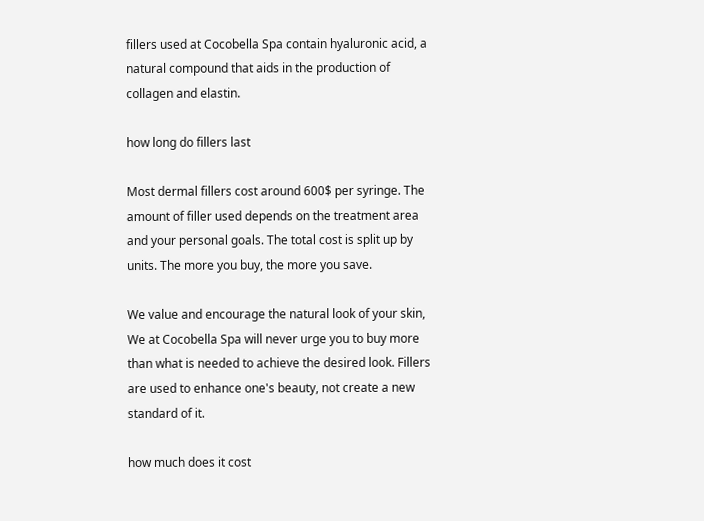fillers used at Cocobella Spa contain hyaluronic acid, a natural compound that aids in the production of collagen and elastin.

how long do fillers last

Most dermal fillers cost around 600$ per syringe. The amount of filler used depends on the treatment area and your personal goals. The total cost is split up by units. The more you buy, the more you save.

We value and encourage the natural look of your skin, We at Cocobella Spa will never urge you to buy more than what is needed to achieve the desired look. Fillers are used to enhance one's beauty, not create a new standard of it.

how much does it cost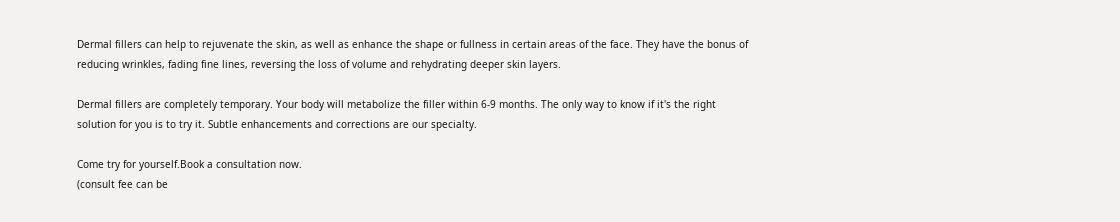Dermal fillers can help to rejuvenate the skin, as well as enhance the shape or fullness in certain areas of the face. They have the bonus of reducing wrinkles, fading fine lines, reversing the loss of volume and rehydrating deeper skin layers.

Dermal fillers are completely temporary. Your body will metabolize the filler within 6-9 months. The only way to know if it's the right solution for you is to try it. Subtle enhancements and corrections are our specialty.

Come try for yourself.Book a consultation now.
(consult fee can be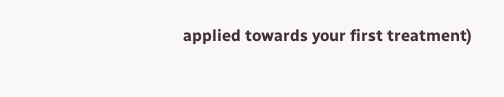applied towards your first treatment)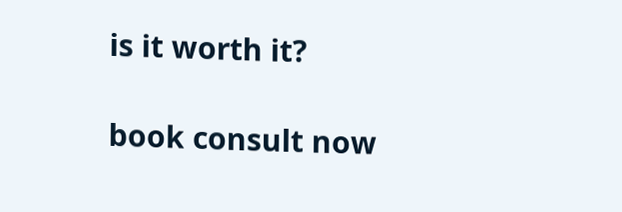is it worth it?

book consult now